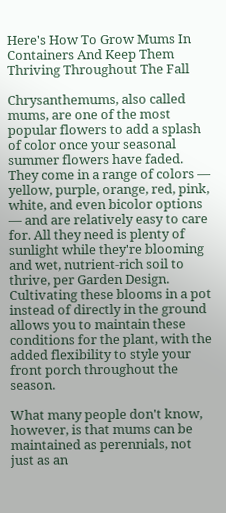Here's How To Grow Mums In Containers And Keep Them Thriving Throughout The Fall

Chrysanthemums, also called mums, are one of the most popular flowers to add a splash of color once your seasonal summer flowers have faded. They come in a range of colors — yellow, purple, orange, red, pink, white, and even bicolor options — and are relatively easy to care for. All they need is plenty of sunlight while they're blooming and wet, nutrient-rich soil to thrive, per Garden Design. Cultivating these blooms in a pot instead of directly in the ground allows you to maintain these conditions for the plant, with the added flexibility to style your front porch throughout the season.

What many people don't know, however, is that mums can be maintained as perennials, not just as an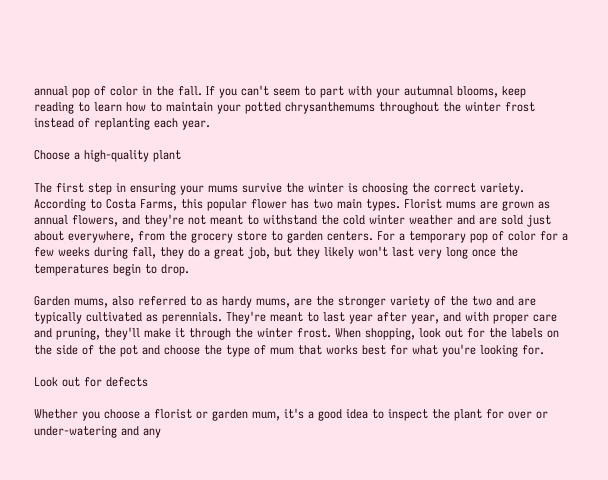annual pop of color in the fall. If you can't seem to part with your autumnal blooms, keep reading to learn how to maintain your potted chrysanthemums throughout the winter frost instead of replanting each year.

Choose a high-quality plant

The first step in ensuring your mums survive the winter is choosing the correct variety. According to Costa Farms, this popular flower has two main types. Florist mums are grown as annual flowers, and they're not meant to withstand the cold winter weather and are sold just about everywhere, from the grocery store to garden centers. For a temporary pop of color for a few weeks during fall, they do a great job, but they likely won't last very long once the temperatures begin to drop.

Garden mums, also referred to as hardy mums, are the stronger variety of the two and are typically cultivated as perennials. They're meant to last year after year, and with proper care and pruning, they'll make it through the winter frost. When shopping, look out for the labels on the side of the pot and choose the type of mum that works best for what you're looking for.

Look out for defects

Whether you choose a florist or garden mum, it's a good idea to inspect the plant for over or under-watering and any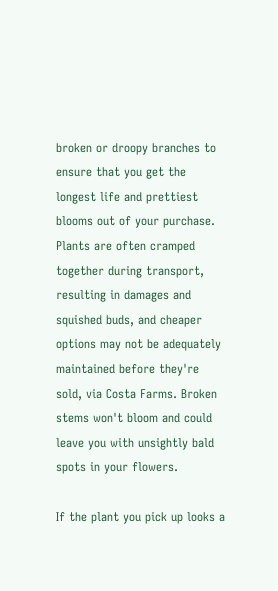broken or droopy branches to ensure that you get the longest life and prettiest blooms out of your purchase. Plants are often cramped together during transport, resulting in damages and squished buds, and cheaper options may not be adequately maintained before they're sold, via Costa Farms. Broken stems won't bloom and could leave you with unsightly bald spots in your flowers.

If the plant you pick up looks a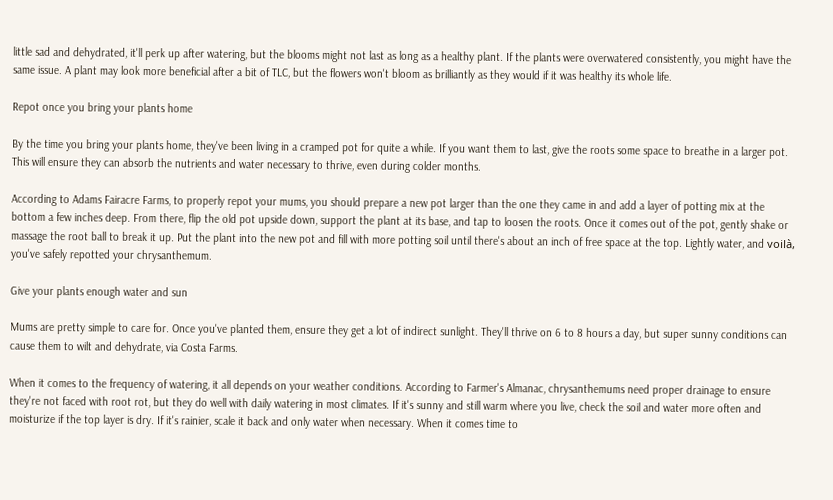little sad and dehydrated, it'll perk up after watering, but the blooms might not last as long as a healthy plant. If the plants were overwatered consistently, you might have the same issue. A plant may look more beneficial after a bit of TLC, but the flowers won't bloom as brilliantly as they would if it was healthy its whole life.

Repot once you bring your plants home

By the time you bring your plants home, they've been living in a cramped pot for quite a while. If you want them to last, give the roots some space to breathe in a larger pot. This will ensure they can absorb the nutrients and water necessary to thrive, even during colder months.

According to Adams Fairacre Farms, to properly repot your mums, you should prepare a new pot larger than the one they came in and add a layer of potting mix at the bottom a few inches deep. From there, flip the old pot upside down, support the plant at its base, and tap to loosen the roots. Once it comes out of the pot, gently shake or massage the root ball to break it up. Put the plant into the new pot and fill with more potting soil until there's about an inch of free space at the top. Lightly water, and voilà, you've safely repotted your chrysanthemum.

Give your plants enough water and sun

Mums are pretty simple to care for. Once you've planted them, ensure they get a lot of indirect sunlight. They'll thrive on 6 to 8 hours a day, but super sunny conditions can cause them to wilt and dehydrate, via Costa Farms.

When it comes to the frequency of watering, it all depends on your weather conditions. According to Farmer's Almanac, chrysanthemums need proper drainage to ensure they're not faced with root rot, but they do well with daily watering in most climates. If it's sunny and still warm where you live, check the soil and water more often and moisturize if the top layer is dry. If it's rainier, scale it back and only water when necessary. When it comes time to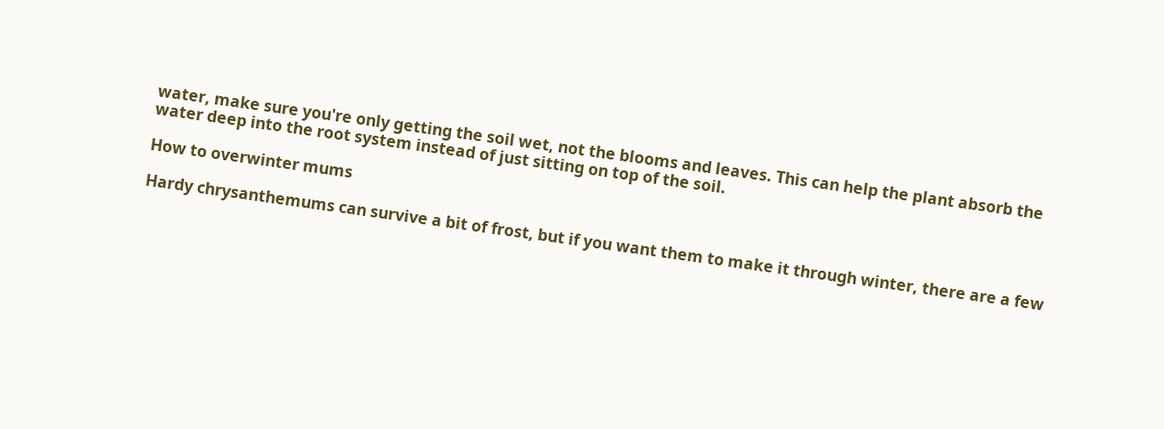water, make sure you're only getting the soil wet, not the blooms and leaves. This can help the plant absorb the water deep into the root system instead of just sitting on top of the soil.

How to overwinter mums

Hardy chrysanthemums can survive a bit of frost, but if you want them to make it through winter, there are a few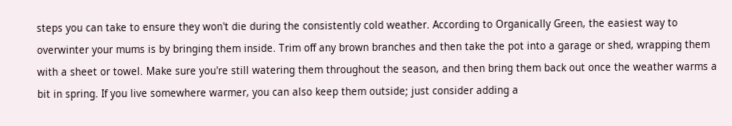steps you can take to ensure they won't die during the consistently cold weather. According to Organically Green, the easiest way to overwinter your mums is by bringing them inside. Trim off any brown branches and then take the pot into a garage or shed, wrapping them with a sheet or towel. Make sure you're still watering them throughout the season, and then bring them back out once the weather warms a bit in spring. If you live somewhere warmer, you can also keep them outside; just consider adding a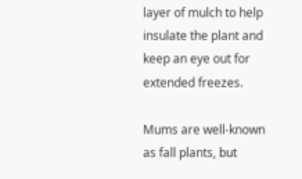layer of mulch to help insulate the plant and keep an eye out for extended freezes.

Mums are well-known as fall plants, but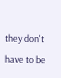they don't have to be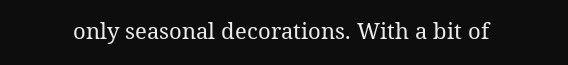only seasonal decorations. With a bit of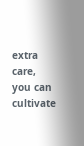extra care, you can cultivate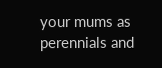your mums as perennials and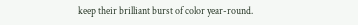keep their brilliant burst of color year-round.